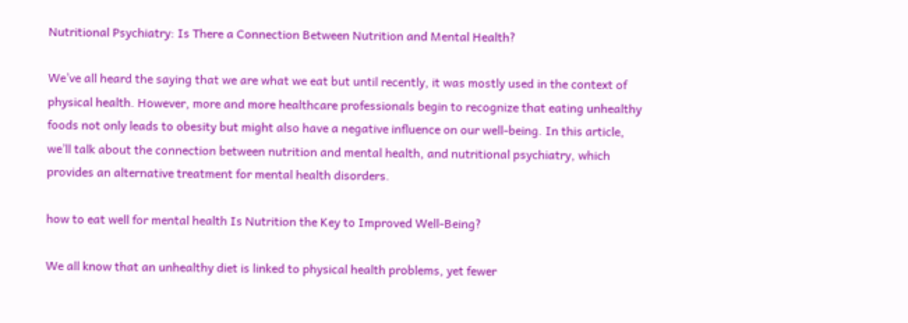Nutritional Psychiatry: Is There a Connection Between Nutrition and Mental Health?

We’ve all heard the saying that we are what we eat but until recently, it was mostly used in the context of physical health. However, more and more healthcare professionals begin to recognize that eating unhealthy foods not only leads to obesity but might also have a negative influence on our well-being. In this article, we’ll talk about the connection between nutrition and mental health, and nutritional psychiatry, which provides an alternative treatment for mental health disorders.

how to eat well for mental health Is Nutrition the Key to Improved Well-Being?

We all know that an unhealthy diet is linked to physical health problems, yet fewer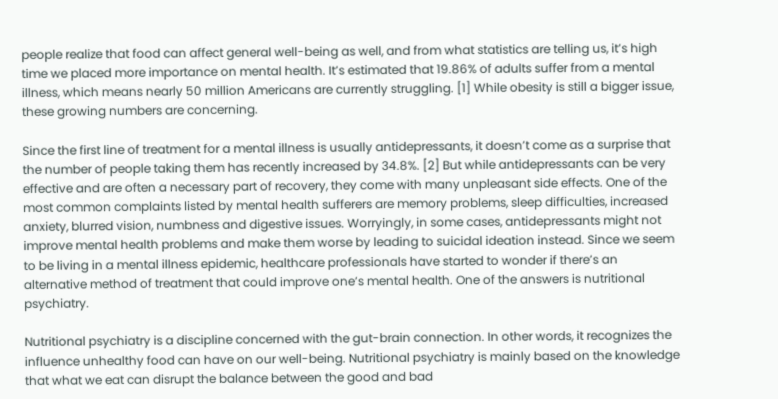people realize that food can affect general well-being as well, and from what statistics are telling us, it’s high time we placed more importance on mental health. It’s estimated that 19.86% of adults suffer from a mental illness, which means nearly 50 million Americans are currently struggling. [1] While obesity is still a bigger issue, these growing numbers are concerning.

Since the first line of treatment for a mental illness is usually antidepressants, it doesn’t come as a surprise that the number of people taking them has recently increased by 34.8%. [2] But while antidepressants can be very effective and are often a necessary part of recovery, they come with many unpleasant side effects. One of the most common complaints listed by mental health sufferers are memory problems, sleep difficulties, increased anxiety, blurred vision, numbness and digestive issues. Worryingly, in some cases, antidepressants might not improve mental health problems and make them worse by leading to suicidal ideation instead. Since we seem to be living in a mental illness epidemic, healthcare professionals have started to wonder if there’s an alternative method of treatment that could improve one’s mental health. One of the answers is nutritional psychiatry.

Nutritional psychiatry is a discipline concerned with the gut-brain connection. In other words, it recognizes the influence unhealthy food can have on our well-being. Nutritional psychiatry is mainly based on the knowledge that what we eat can disrupt the balance between the good and bad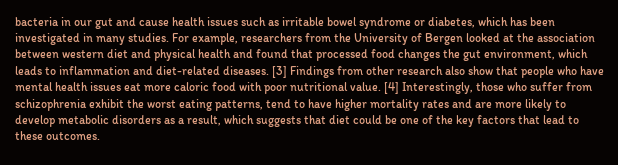bacteria in our gut and cause health issues such as irritable bowel syndrome or diabetes, which has been investigated in many studies. For example, researchers from the University of Bergen looked at the association between western diet and physical health and found that processed food changes the gut environment, which leads to inflammation and diet-related diseases. [3] Findings from other research also show that people who have mental health issues eat more caloric food with poor nutritional value. [4] Interestingly, those who suffer from schizophrenia exhibit the worst eating patterns, tend to have higher mortality rates and are more likely to develop metabolic disorders as a result, which suggests that diet could be one of the key factors that lead to these outcomes.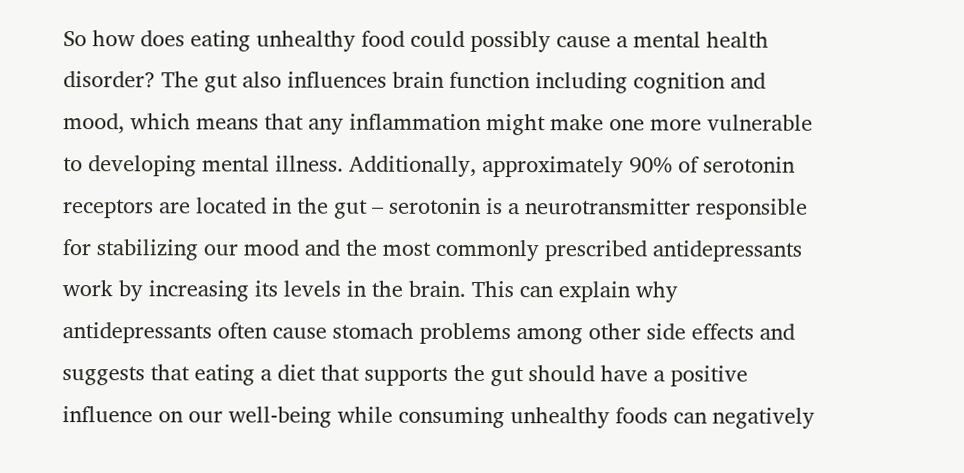So how does eating unhealthy food could possibly cause a mental health disorder? The gut also influences brain function including cognition and mood, which means that any inflammation might make one more vulnerable to developing mental illness. Additionally, approximately 90% of serotonin receptors are located in the gut – serotonin is a neurotransmitter responsible for stabilizing our mood and the most commonly prescribed antidepressants work by increasing its levels in the brain. This can explain why antidepressants often cause stomach problems among other side effects and suggests that eating a diet that supports the gut should have a positive influence on our well-being while consuming unhealthy foods can negatively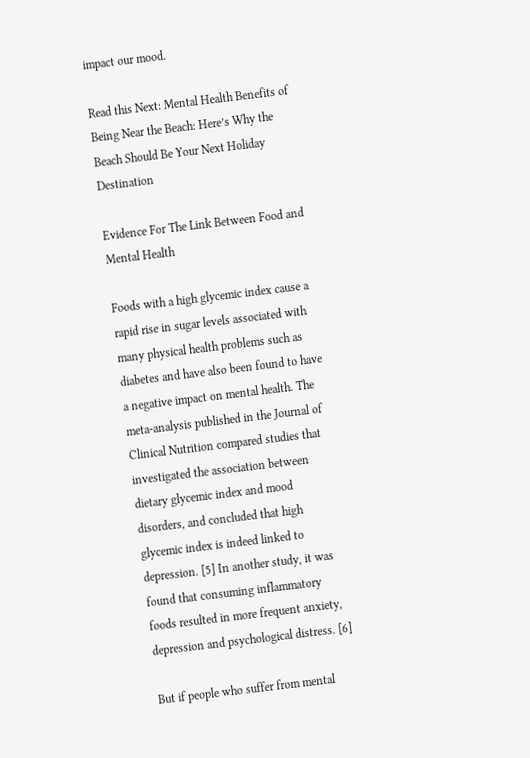impact our mood.

Read this Next: Mental Health Benefits of Being Near the Beach: Here’s Why the Beach Should Be Your Next Holiday Destination

Evidence For The Link Between Food and Mental Health

Foods with a high glycemic index cause a rapid rise in sugar levels associated with many physical health problems such as diabetes and have also been found to have a negative impact on mental health. The meta-analysis published in the Journal of Clinical Nutrition compared studies that investigated the association between dietary glycemic index and mood disorders, and concluded that high glycemic index is indeed linked to depression. [5] In another study, it was found that consuming inflammatory foods resulted in more frequent anxiety, depression and psychological distress. [6]

But if people who suffer from mental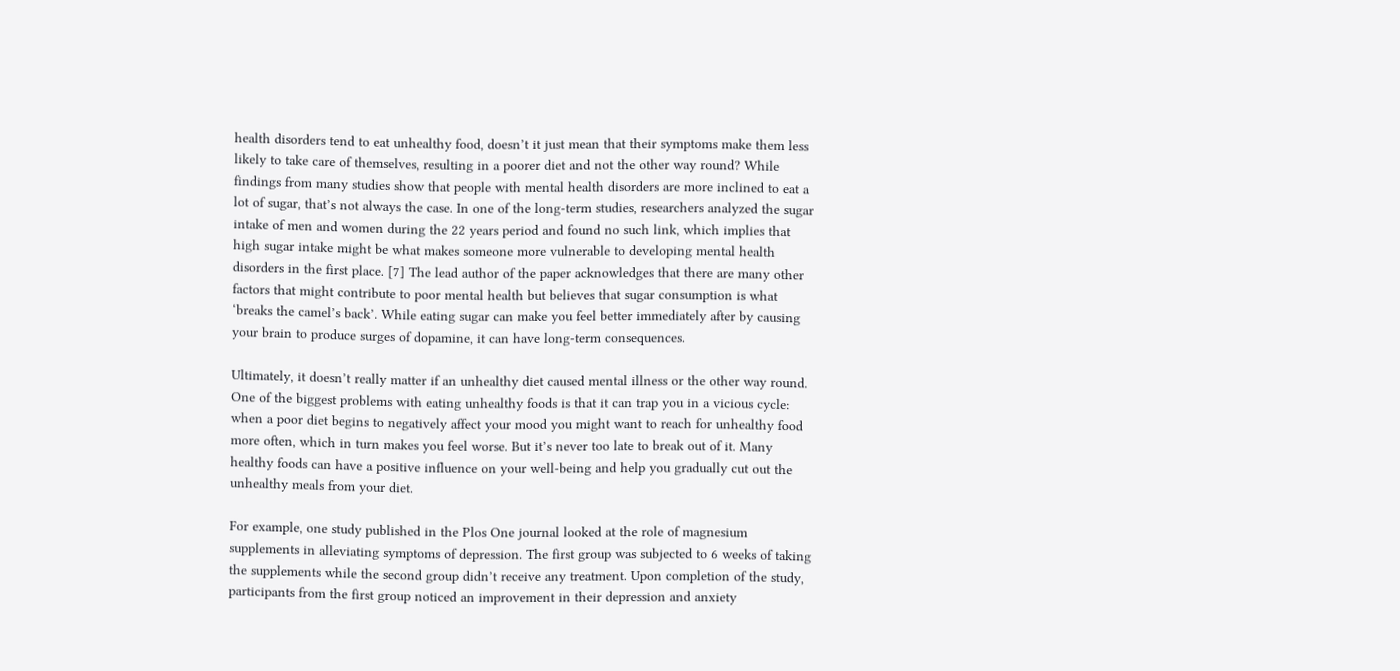health disorders tend to eat unhealthy food, doesn’t it just mean that their symptoms make them less likely to take care of themselves, resulting in a poorer diet and not the other way round? While findings from many studies show that people with mental health disorders are more inclined to eat a lot of sugar, that’s not always the case. In one of the long-term studies, researchers analyzed the sugar intake of men and women during the 22 years period and found no such link, which implies that high sugar intake might be what makes someone more vulnerable to developing mental health disorders in the first place. [7] The lead author of the paper acknowledges that there are many other factors that might contribute to poor mental health but believes that sugar consumption is what ‘breaks the camel’s back’. While eating sugar can make you feel better immediately after by causing your brain to produce surges of dopamine, it can have long-term consequences.

Ultimately, it doesn’t really matter if an unhealthy diet caused mental illness or the other way round. One of the biggest problems with eating unhealthy foods is that it can trap you in a vicious cycle: when a poor diet begins to negatively affect your mood you might want to reach for unhealthy food more often, which in turn makes you feel worse. But it’s never too late to break out of it. Many healthy foods can have a positive influence on your well-being and help you gradually cut out the unhealthy meals from your diet.

For example, one study published in the Plos One journal looked at the role of magnesium supplements in alleviating symptoms of depression. The first group was subjected to 6 weeks of taking the supplements while the second group didn’t receive any treatment. Upon completion of the study, participants from the first group noticed an improvement in their depression and anxiety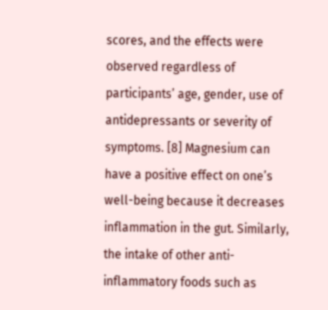scores, and the effects were observed regardless of participants’ age, gender, use of antidepressants or severity of symptoms. [8] Magnesium can have a positive effect on one’s well-being because it decreases inflammation in the gut. Similarly, the intake of other anti-inflammatory foods such as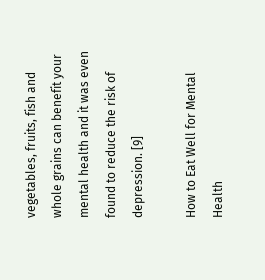vegetables, fruits, fish and whole grains can benefit your mental health and it was even found to reduce the risk of depression. [9]

How to Eat Well for Mental Health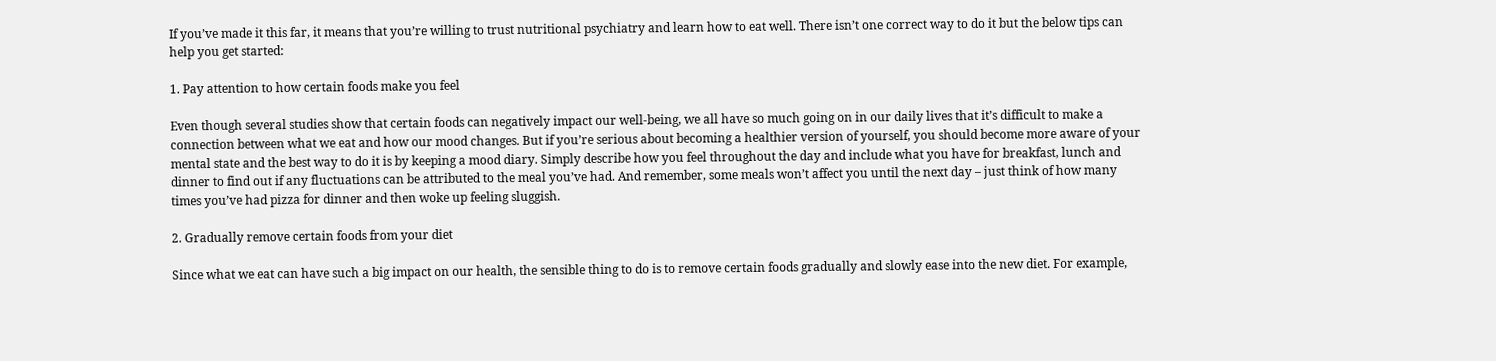If you’ve made it this far, it means that you’re willing to trust nutritional psychiatry and learn how to eat well. There isn’t one correct way to do it but the below tips can help you get started:

1. Pay attention to how certain foods make you feel

Even though several studies show that certain foods can negatively impact our well-being, we all have so much going on in our daily lives that it’s difficult to make a connection between what we eat and how our mood changes. But if you’re serious about becoming a healthier version of yourself, you should become more aware of your mental state and the best way to do it is by keeping a mood diary. Simply describe how you feel throughout the day and include what you have for breakfast, lunch and dinner to find out if any fluctuations can be attributed to the meal you’ve had. And remember, some meals won’t affect you until the next day – just think of how many times you’ve had pizza for dinner and then woke up feeling sluggish.

2. Gradually remove certain foods from your diet

Since what we eat can have such a big impact on our health, the sensible thing to do is to remove certain foods gradually and slowly ease into the new diet. For example,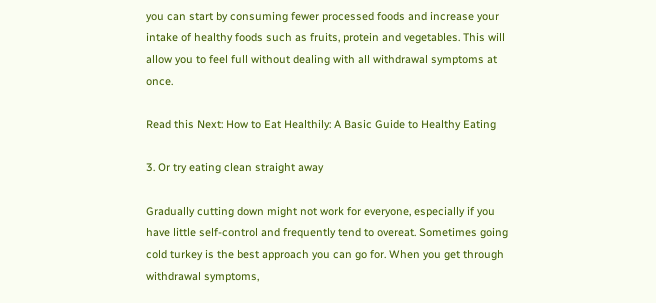you can start by consuming fewer processed foods and increase your intake of healthy foods such as fruits, protein and vegetables. This will allow you to feel full without dealing with all withdrawal symptoms at once.

Read this Next: How to Eat Healthily: A Basic Guide to Healthy Eating

3. Or try eating clean straight away

Gradually cutting down might not work for everyone, especially if you have little self-control and frequently tend to overeat. Sometimes going cold turkey is the best approach you can go for. When you get through withdrawal symptoms,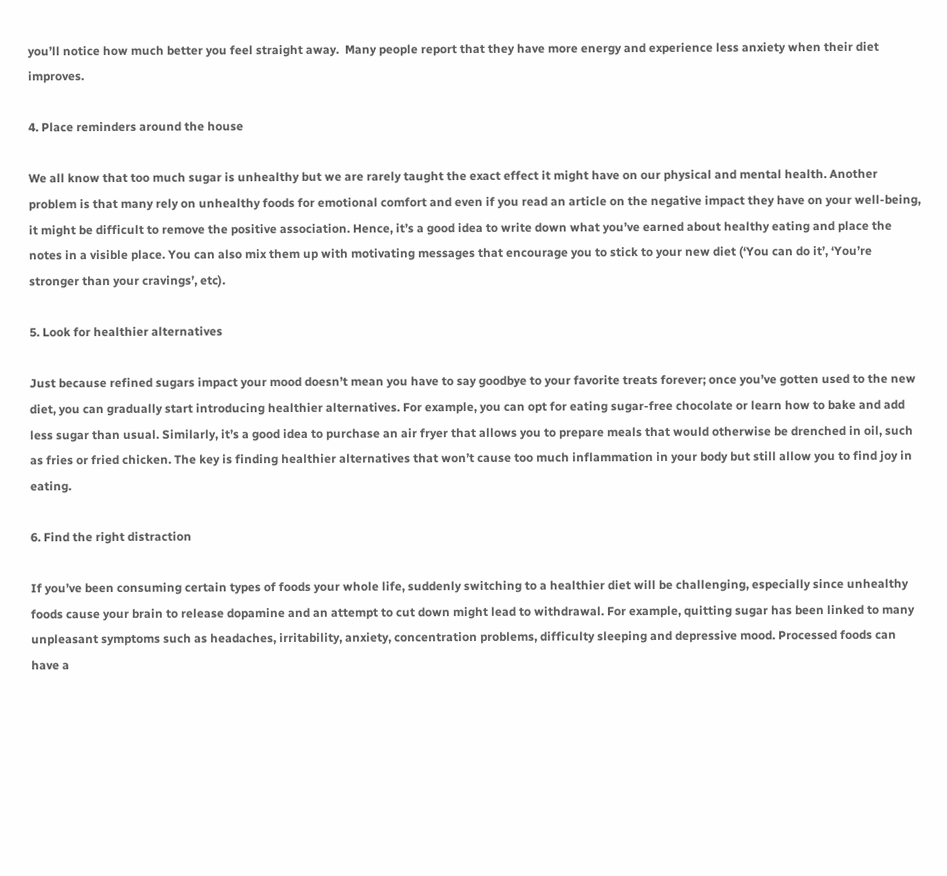you’ll notice how much better you feel straight away.  Many people report that they have more energy and experience less anxiety when their diet improves.

4. Place reminders around the house

We all know that too much sugar is unhealthy but we are rarely taught the exact effect it might have on our physical and mental health. Another problem is that many rely on unhealthy foods for emotional comfort and even if you read an article on the negative impact they have on your well-being, it might be difficult to remove the positive association. Hence, it’s a good idea to write down what you’ve earned about healthy eating and place the notes in a visible place. You can also mix them up with motivating messages that encourage you to stick to your new diet (‘You can do it’, ‘You’re stronger than your cravings’, etc).

5. Look for healthier alternatives

Just because refined sugars impact your mood doesn’t mean you have to say goodbye to your favorite treats forever; once you’ve gotten used to the new diet, you can gradually start introducing healthier alternatives. For example, you can opt for eating sugar-free chocolate or learn how to bake and add less sugar than usual. Similarly, it’s a good idea to purchase an air fryer that allows you to prepare meals that would otherwise be drenched in oil, such as fries or fried chicken. The key is finding healthier alternatives that won’t cause too much inflammation in your body but still allow you to find joy in eating.

6. Find the right distraction

If you’ve been consuming certain types of foods your whole life, suddenly switching to a healthier diet will be challenging, especially since unhealthy foods cause your brain to release dopamine and an attempt to cut down might lead to withdrawal. For example, quitting sugar has been linked to many unpleasant symptoms such as headaches, irritability, anxiety, concentration problems, difficulty sleeping and depressive mood. Processed foods can have a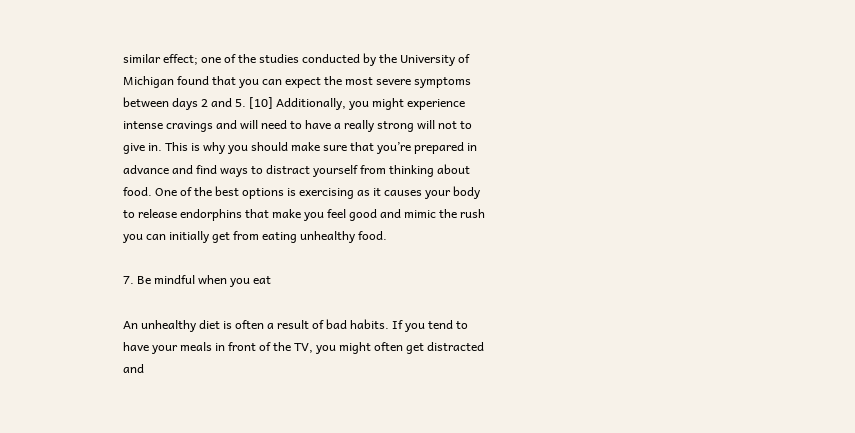similar effect; one of the studies conducted by the University of Michigan found that you can expect the most severe symptoms between days 2 and 5. [10] Additionally, you might experience intense cravings and will need to have a really strong will not to give in. This is why you should make sure that you’re prepared in advance and find ways to distract yourself from thinking about food. One of the best options is exercising as it causes your body to release endorphins that make you feel good and mimic the rush you can initially get from eating unhealthy food.

7. Be mindful when you eat

An unhealthy diet is often a result of bad habits. If you tend to have your meals in front of the TV, you might often get distracted and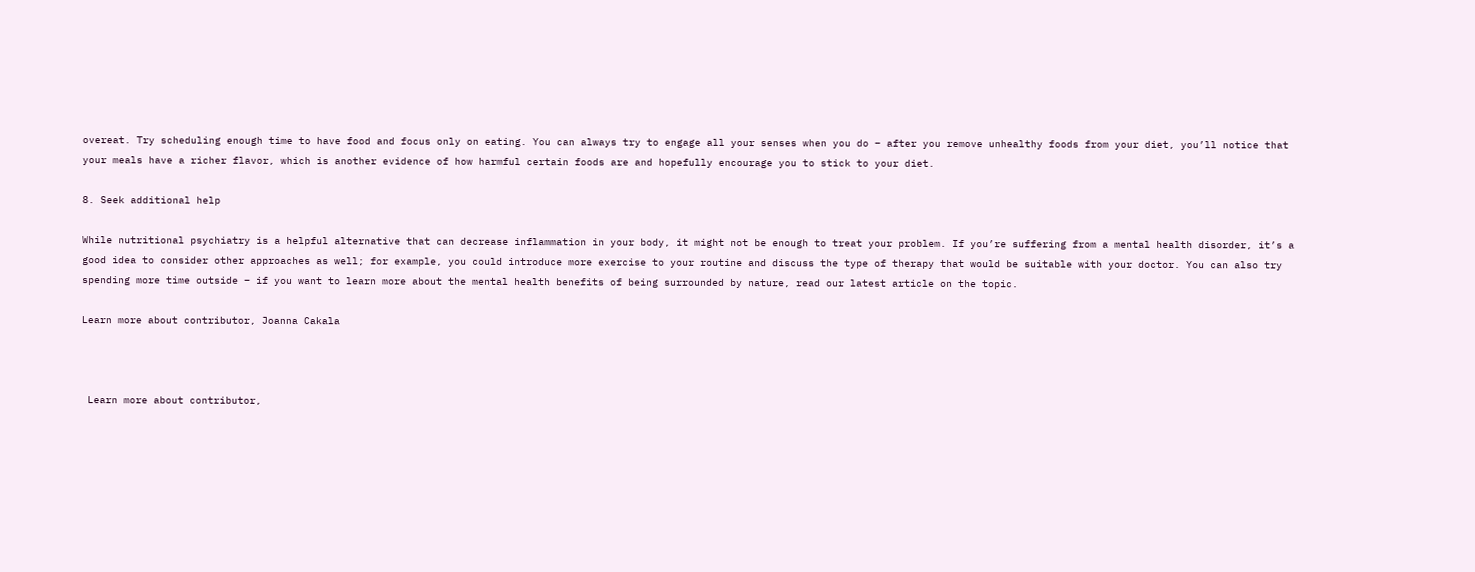overeat. Try scheduling enough time to have food and focus only on eating. You can always try to engage all your senses when you do – after you remove unhealthy foods from your diet, you’ll notice that your meals have a richer flavor, which is another evidence of how harmful certain foods are and hopefully encourage you to stick to your diet.

8. Seek additional help

While nutritional psychiatry is a helpful alternative that can decrease inflammation in your body, it might not be enough to treat your problem. If you’re suffering from a mental health disorder, it’s a good idea to consider other approaches as well; for example, you could introduce more exercise to your routine and discuss the type of therapy that would be suitable with your doctor. You can also try spending more time outside – if you want to learn more about the mental health benefits of being surrounded by nature, read our latest article on the topic.

Learn more about contributor, Joanna Cakala



 Learn more about contributor,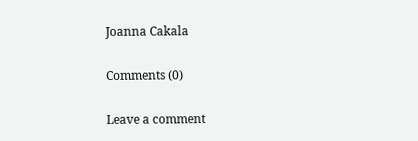Joanna Cakala

Comments (0)

Leave a comment